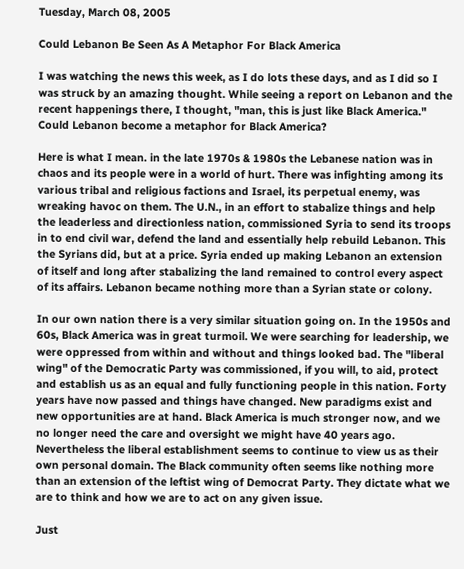Tuesday, March 08, 2005

Could Lebanon Be Seen As A Metaphor For Black America

I was watching the news this week, as I do lots these days, and as I did so I was struck by an amazing thought. While seeing a report on Lebanon and the recent happenings there, I thought, "man, this is just like Black America." Could Lebanon become a metaphor for Black America?

Here is what I mean. in the late 1970s & 1980s the Lebanese nation was in chaos and its people were in a world of hurt. There was infighting among its various tribal and religious factions and Israel, its perpetual enemy, was wreaking havoc on them. The U.N., in an effort to stabalize things and help the leaderless and directionless nation, commissioned Syria to send its troops in to end civil war, defend the land and essentially help rebuild Lebanon. This the Syrians did, but at a price. Syria ended up making Lebanon an extension of itself and long after stabalizing the land remained to control every aspect of its affairs. Lebanon became nothing more than a Syrian state or colony.

In our own nation there is a very similar situation going on. In the 1950s and 60s, Black America was in great turmoil. We were searching for leadership, we were oppressed from within and without and things looked bad. The "liberal wing" of the Democratic Party was commissioned, if you will, to aid, protect and establish us as an equal and fully functioning people in this nation. Forty years have now passed and things have changed. New paradigms exist and new opportunities are at hand. Black America is much stronger now, and we no longer need the care and oversight we might have 40 years ago. Nevertheless the liberal establishment seems to continue to view us as their own personal domain. The Black community often seems like nothing more than an extension of the leftist wing of Democrat Party. They dictate what we are to think and how we are to act on any given issue.

Just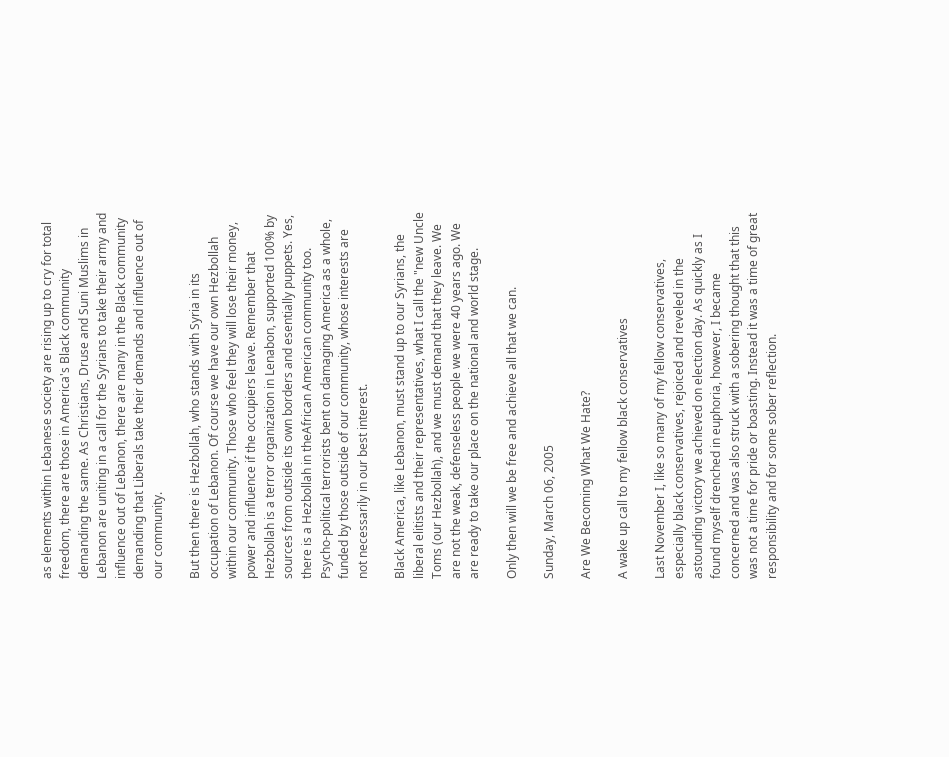as elements within Lebanese society are rising up to cry for total freedom, there are those in America's Black community demanding the same. As Christians, Druse and Suni Muslims in Lebanon are uniting in a call for the Syrians to take their army and influence out of Lebanon, there are many in the Black community demanding that Liberals take their demands and influence out of our community.

But then there is Hezbollah, who stands with Syria in its occupation of Lebanon. Of course we have our own Hezbollah within our community. Those who feel they will lose their money, power and influence if the occupiers leave. Remember that Hezbollah is a terror organization in Lenabon, supported 100% by sources from outside its own borders and esentially puppets. Yes, there is a Hezbollah in theAfrican American community too. Psycho-political terrorists bent on damaging America as a whole, funded by those outside of our community, whose interests are not necessarily in our best interest.

Black America, like Lebanon, must stand up to our Syrians, the liberal elitists and their representatives, what I call the "new Uncle Toms (our Hezbollah), and we must demand that they leave. We are not the weak, defenseless people we were 40 years ago. We are ready to take our place on the national and world stage.

Only then will we be free and achieve all that we can.

Sunday, March 06, 2005

Are We Becoming What We Hate?

A wake up call to my fellow black conservatives

Last November I, like so many of my fellow conservatives, especially black conservatives, rejoiced and reveled in the astounding victory we achieved on election day. As quickly as I found myself drenched in euphoria, however, I became concerned and was also struck with a sobering thought that this was not a time for pride or boasting. Instead it was a time of great responsibility and for some sober reflection.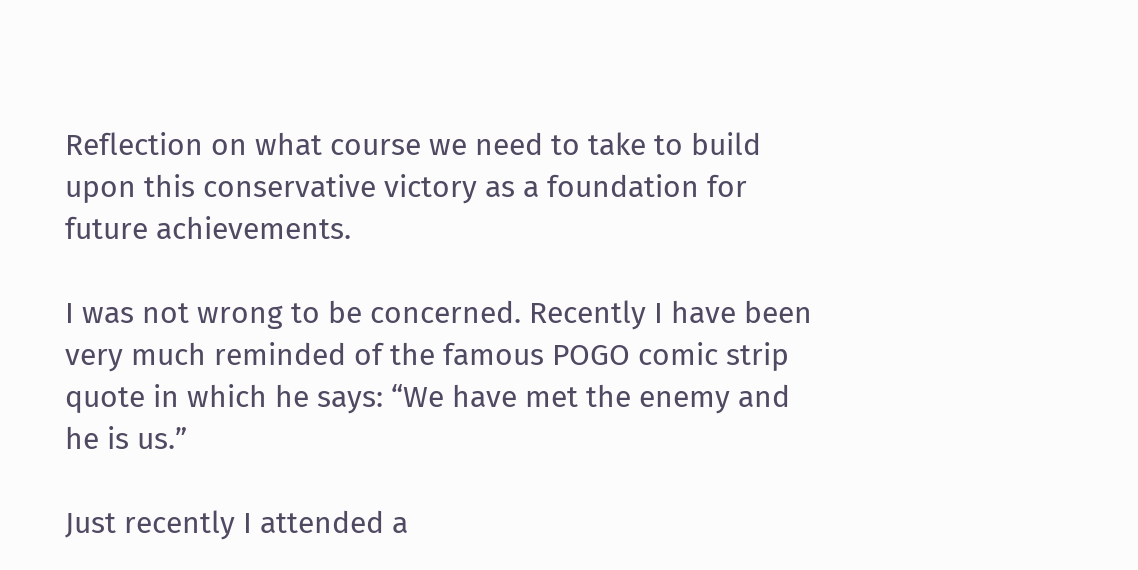Reflection on what course we need to take to build upon this conservative victory as a foundation for future achievements.

I was not wrong to be concerned. Recently I have been very much reminded of the famous POGO comic strip quote in which he says: “We have met the enemy and he is us.”

Just recently I attended a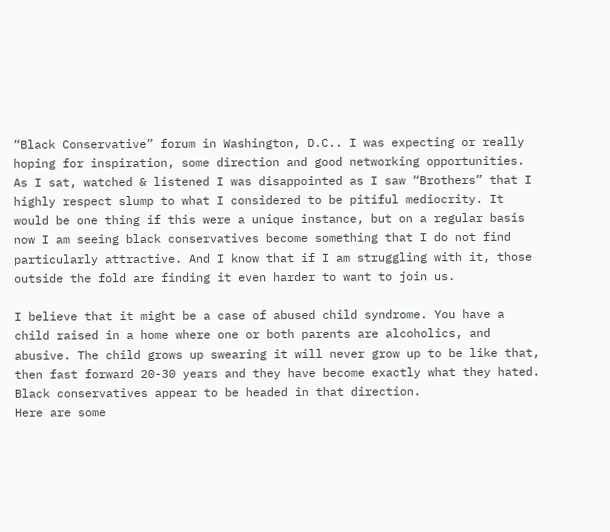“Black Conservative” forum in Washington, D.C.. I was expecting or really hoping for inspiration, some direction and good networking opportunities. As I sat, watched & listened I was disappointed as I saw “Brothers” that I highly respect slump to what I considered to be pitiful mediocrity. It would be one thing if this were a unique instance, but on a regular basis now I am seeing black conservatives become something that I do not find particularly attractive. And I know that if I am struggling with it, those outside the fold are finding it even harder to want to join us.

I believe that it might be a case of abused child syndrome. You have a child raised in a home where one or both parents are alcoholics, and abusive. The child grows up swearing it will never grow up to be like that, then fast forward 20-30 years and they have become exactly what they hated. Black conservatives appear to be headed in that direction.
Here are some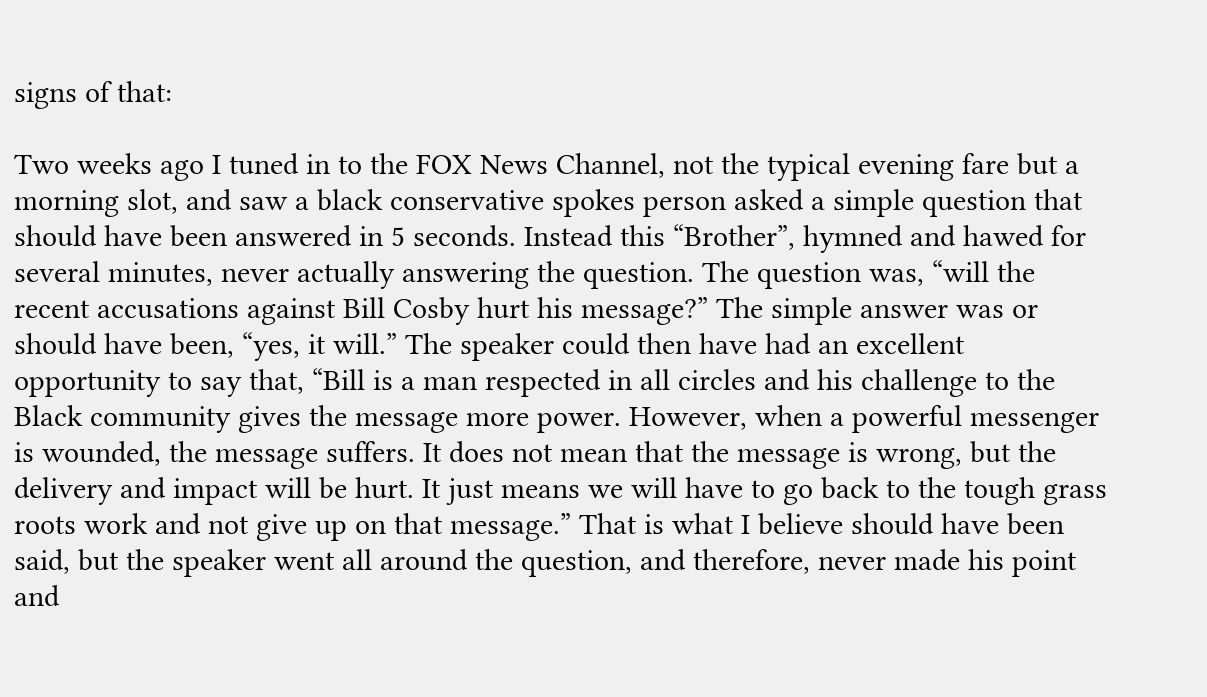signs of that:

Two weeks ago I tuned in to the FOX News Channel, not the typical evening fare but a morning slot, and saw a black conservative spokes person asked a simple question that should have been answered in 5 seconds. Instead this “Brother”, hymned and hawed for several minutes, never actually answering the question. The question was, “will the recent accusations against Bill Cosby hurt his message?” The simple answer was or should have been, “yes, it will.” The speaker could then have had an excellent opportunity to say that, “Bill is a man respected in all circles and his challenge to the Black community gives the message more power. However, when a powerful messenger is wounded, the message suffers. It does not mean that the message is wrong, but the delivery and impact will be hurt. It just means we will have to go back to the tough grass roots work and not give up on that message.” That is what I believe should have been said, but the speaker went all around the question, and therefore, never made his point and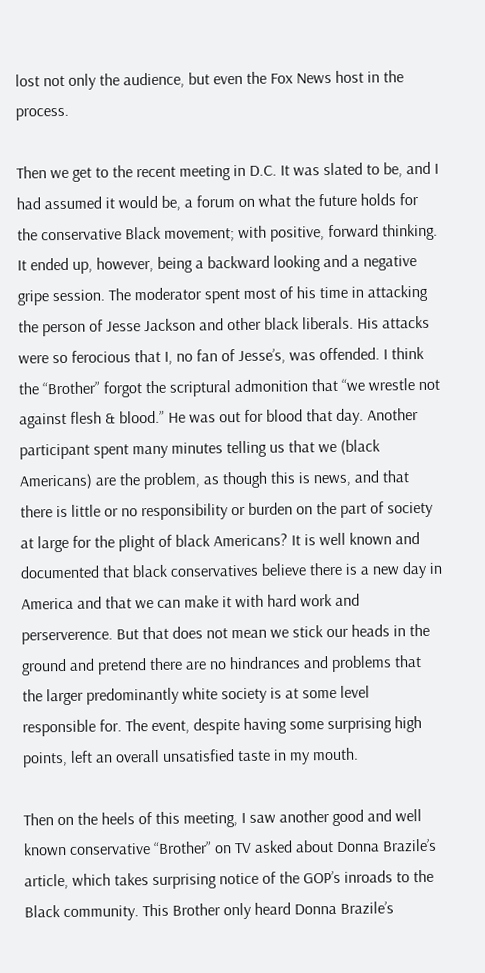lost not only the audience, but even the Fox News host in the process.

Then we get to the recent meeting in D.C. It was slated to be, and I had assumed it would be, a forum on what the future holds for the conservative Black movement; with positive, forward thinking. It ended up, however, being a backward looking and a negative gripe session. The moderator spent most of his time in attacking the person of Jesse Jackson and other black liberals. His attacks were so ferocious that I, no fan of Jesse’s, was offended. I think the “Brother” forgot the scriptural admonition that “we wrestle not against flesh & blood.” He was out for blood that day. Another participant spent many minutes telling us that we (black Americans) are the problem, as though this is news, and that there is little or no responsibility or burden on the part of society at large for the plight of black Americans? It is well known and documented that black conservatives believe there is a new day in America and that we can make it with hard work and perserverence. But that does not mean we stick our heads in the ground and pretend there are no hindrances and problems that the larger predominantly white society is at some level responsible for. The event, despite having some surprising high points, left an overall unsatisfied taste in my mouth.

Then on the heels of this meeting, I saw another good and well known conservative “Brother” on TV asked about Donna Brazile’s article, which takes surprising notice of the GOP’s inroads to the Black community. This Brother only heard Donna Brazile’s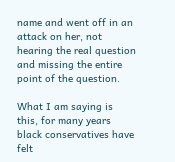name and went off in an attack on her, not hearing the real question and missing the entire point of the question.

What I am saying is this, for many years black conservatives have felt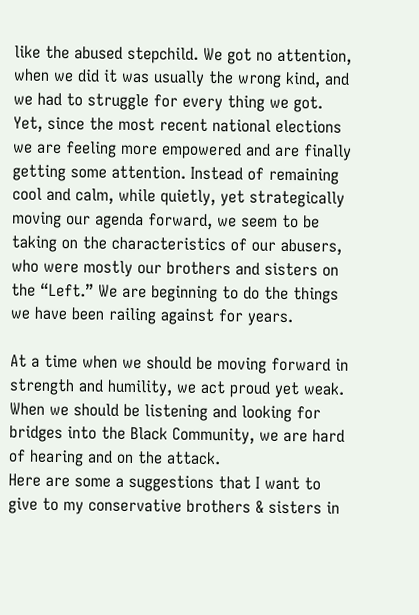like the abused stepchild. We got no attention, when we did it was usually the wrong kind, and we had to struggle for every thing we got. Yet, since the most recent national elections we are feeling more empowered and are finally getting some attention. Instead of remaining cool and calm, while quietly, yet strategically moving our agenda forward, we seem to be taking on the characteristics of our abusers, who were mostly our brothers and sisters on the “Left.” We are beginning to do the things we have been railing against for years.

At a time when we should be moving forward in strength and humility, we act proud yet weak. When we should be listening and looking for bridges into the Black Community, we are hard of hearing and on the attack.
Here are some a suggestions that I want to give to my conservative brothers & sisters in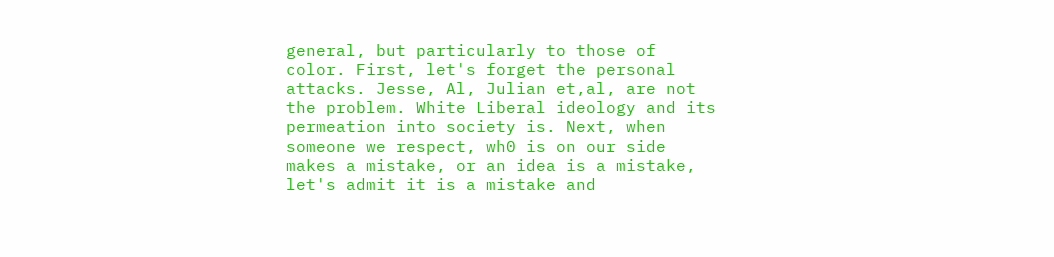general, but particularly to those of color. First, let's forget the personal attacks. Jesse, Al, Julian et,al, are not the problem. White Liberal ideology and its permeation into society is. Next, when someone we respect, wh0 is on our side makes a mistake, or an idea is a mistake, let's admit it is a mistake and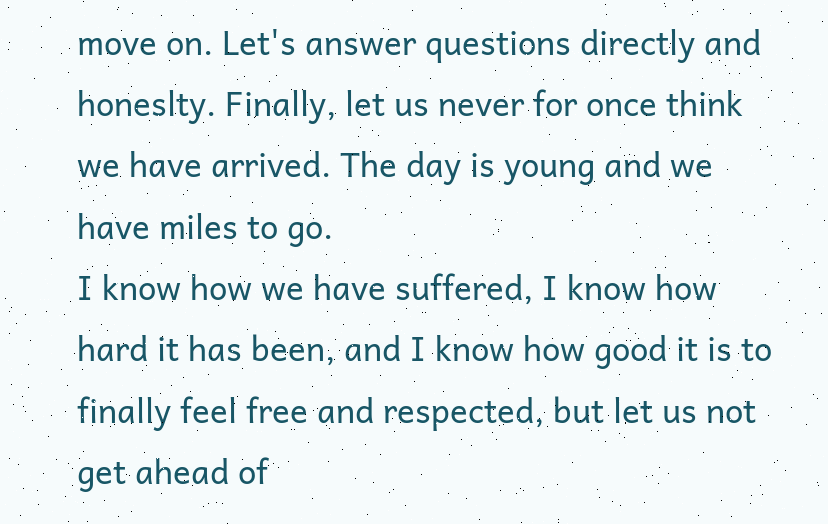move on. Let's answer questions directly and honeslty. Finally, let us never for once think we have arrived. The day is young and we have miles to go.
I know how we have suffered, I know how hard it has been, and I know how good it is to finally feel free and respected, but let us not get ahead of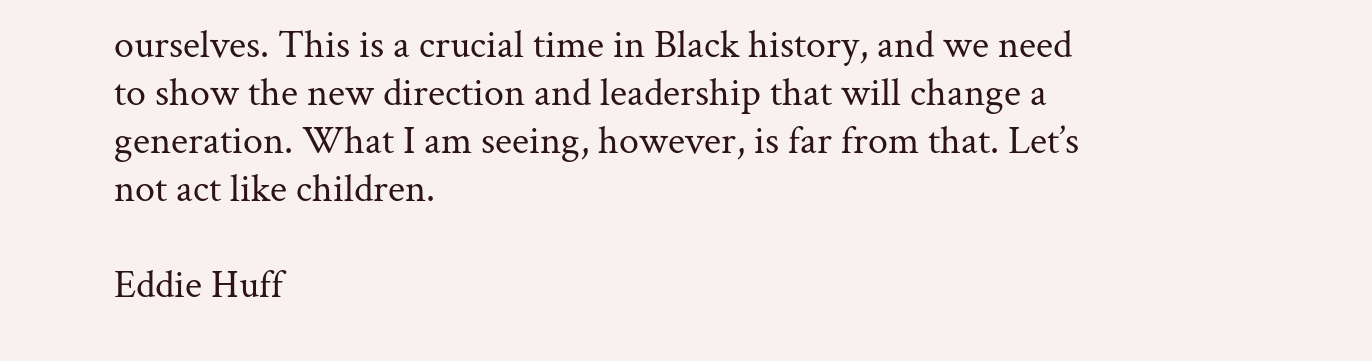ourselves. This is a crucial time in Black history, and we need to show the new direction and leadership that will change a generation. What I am seeing, however, is far from that. Let’s not act like children.

Eddie Huff